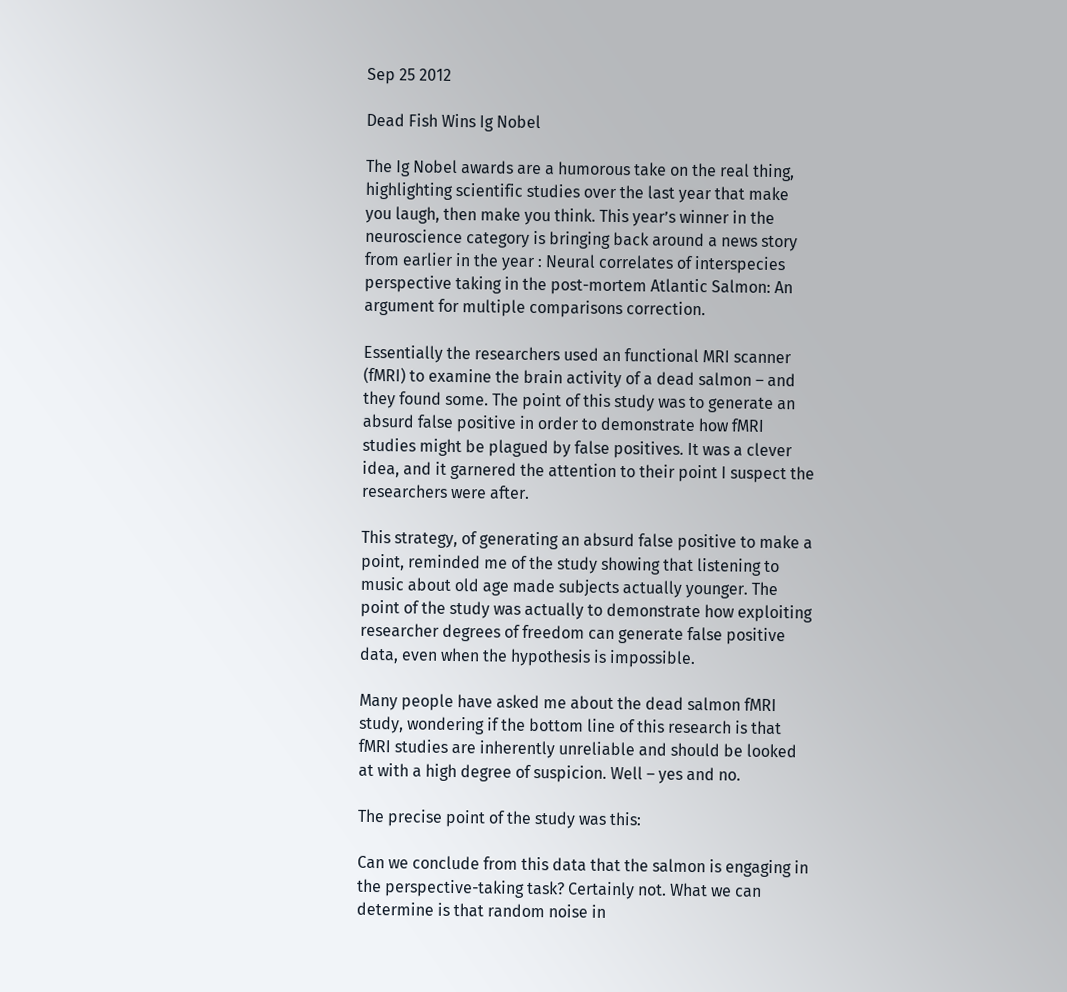Sep 25 2012

Dead Fish Wins Ig Nobel

The Ig Nobel awards are a humorous take on the real thing, highlighting scientific studies over the last year that make you laugh, then make you think. This year’s winner in the neuroscience category is bringing back around a news story from earlier in the year : Neural correlates of interspecies perspective taking in the post-mortem Atlantic Salmon: An argument for multiple comparisons correction.

Essentially the researchers used an functional MRI scanner (fMRI) to examine the brain activity of a dead salmon – and they found some. The point of this study was to generate an absurd false positive in order to demonstrate how fMRI studies might be plagued by false positives. It was a clever idea, and it garnered the attention to their point I suspect the researchers were after.

This strategy, of generating an absurd false positive to make a point, reminded me of the study showing that listening to music about old age made subjects actually younger. The point of the study was actually to demonstrate how exploiting researcher degrees of freedom can generate false positive data, even when the hypothesis is impossible.

Many people have asked me about the dead salmon fMRI study, wondering if the bottom line of this research is that fMRI studies are inherently unreliable and should be looked at with a high degree of suspicion. Well – yes and no.

The precise point of the study was this:

Can we conclude from this data that the salmon is engaging in the perspective-taking task? Certainly not. What we can determine is that random noise in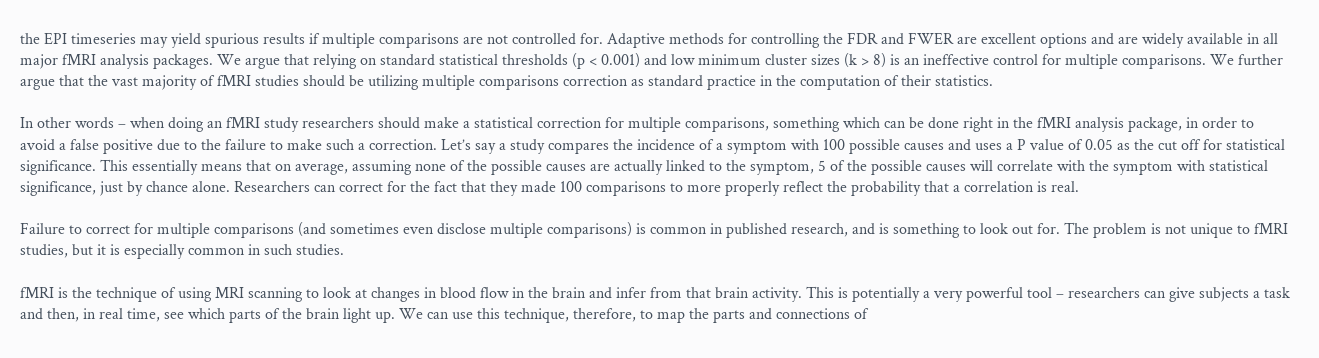the EPI timeseries may yield spurious results if multiple comparisons are not controlled for. Adaptive methods for controlling the FDR and FWER are excellent options and are widely available in all major fMRI analysis packages. We argue that relying on standard statistical thresholds (p < 0.001) and low minimum cluster sizes (k > 8) is an ineffective control for multiple comparisons. We further argue that the vast majority of fMRI studies should be utilizing multiple comparisons correction as standard practice in the computation of their statistics.

In other words – when doing an fMRI study researchers should make a statistical correction for multiple comparisons, something which can be done right in the fMRI analysis package, in order to avoid a false positive due to the failure to make such a correction. Let’s say a study compares the incidence of a symptom with 100 possible causes and uses a P value of 0.05 as the cut off for statistical significance. This essentially means that on average, assuming none of the possible causes are actually linked to the symptom, 5 of the possible causes will correlate with the symptom with statistical significance, just by chance alone. Researchers can correct for the fact that they made 100 comparisons to more properly reflect the probability that a correlation is real.

Failure to correct for multiple comparisons (and sometimes even disclose multiple comparisons) is common in published research, and is something to look out for. The problem is not unique to fMRI studies, but it is especially common in such studies.

fMRI is the technique of using MRI scanning to look at changes in blood flow in the brain and infer from that brain activity. This is potentially a very powerful tool – researchers can give subjects a task and then, in real time, see which parts of the brain light up. We can use this technique, therefore, to map the parts and connections of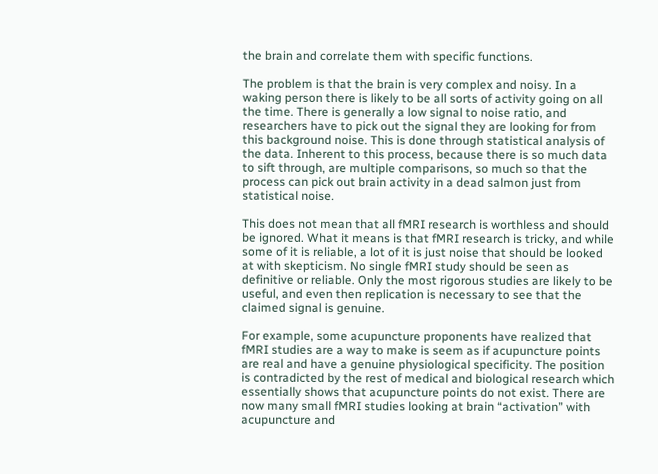the brain and correlate them with specific functions.

The problem is that the brain is very complex and noisy. In a waking person there is likely to be all sorts of activity going on all the time. There is generally a low signal to noise ratio, and researchers have to pick out the signal they are looking for from this background noise. This is done through statistical analysis of the data. Inherent to this process, because there is so much data to sift through, are multiple comparisons, so much so that the process can pick out brain activity in a dead salmon just from statistical noise.

This does not mean that all fMRI research is worthless and should be ignored. What it means is that fMRI research is tricky, and while some of it is reliable, a lot of it is just noise that should be looked at with skepticism. No single fMRI study should be seen as definitive or reliable. Only the most rigorous studies are likely to be useful, and even then replication is necessary to see that the claimed signal is genuine.

For example, some acupuncture proponents have realized that fMRI studies are a way to make is seem as if acupuncture points are real and have a genuine physiological specificity. The position is contradicted by the rest of medical and biological research which essentially shows that acupuncture points do not exist. There are now many small fMRI studies looking at brain “activation” with acupuncture and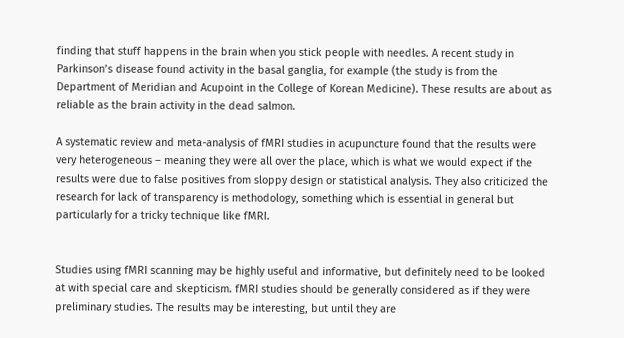finding that stuff happens in the brain when you stick people with needles. A recent study in Parkinson’s disease found activity in the basal ganglia, for example (the study is from the Department of Meridian and Acupoint in the College of Korean Medicine). These results are about as reliable as the brain activity in the dead salmon.

A systematic review and meta-analysis of fMRI studies in acupuncture found that the results were very heterogeneous – meaning they were all over the place, which is what we would expect if the results were due to false positives from sloppy design or statistical analysis. They also criticized the research for lack of transparency is methodology, something which is essential in general but particularly for a tricky technique like fMRI.


Studies using fMRI scanning may be highly useful and informative, but definitely need to be looked at with special care and skepticism. fMRI studies should be generally considered as if they were preliminary studies. The results may be interesting, but until they are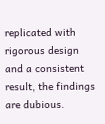replicated with rigorous design and a consistent result, the findings are dubious.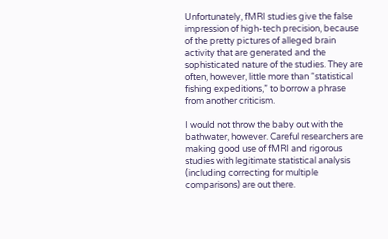Unfortunately, fMRI studies give the false impression of high-tech precision, because of the pretty pictures of alleged brain activity that are generated and the sophisticated nature of the studies. They are often, however, little more than “statistical fishing expeditions,” to borrow a phrase from another criticism.

I would not throw the baby out with the bathwater, however. Careful researchers are making good use of fMRI and rigorous studies with legitimate statistical analysis (including correcting for multiple comparisons) are out there.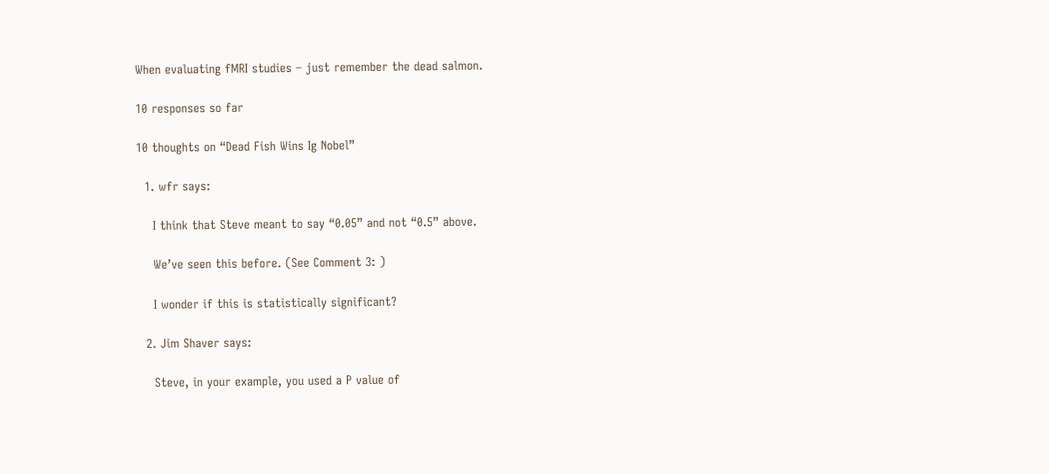When evaluating fMRI studies – just remember the dead salmon.

10 responses so far

10 thoughts on “Dead Fish Wins Ig Nobel”

  1. wfr says:

    I think that Steve meant to say “0.05” and not “0.5” above.

    We’ve seen this before. (See Comment 3: )

    I wonder if this is statistically significant?

  2. Jim Shaver says:

    Steve, in your example, you used a P value of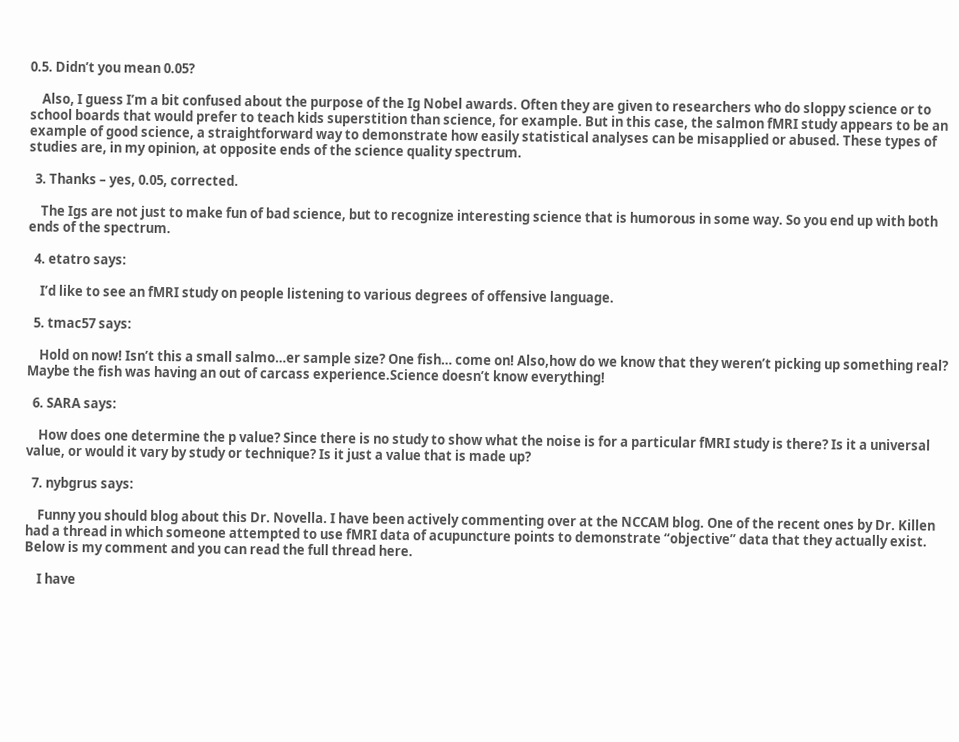0.5. Didn’t you mean 0.05?

    Also, I guess I’m a bit confused about the purpose of the Ig Nobel awards. Often they are given to researchers who do sloppy science or to school boards that would prefer to teach kids superstition than science, for example. But in this case, the salmon fMRI study appears to be an example of good science, a straightforward way to demonstrate how easily statistical analyses can be misapplied or abused. These types of studies are, in my opinion, at opposite ends of the science quality spectrum.

  3. Thanks – yes, 0.05, corrected.

    The Igs are not just to make fun of bad science, but to recognize interesting science that is humorous in some way. So you end up with both ends of the spectrum.

  4. etatro says:

    I’d like to see an fMRI study on people listening to various degrees of offensive language.

  5. tmac57 says:

    Hold on now! Isn’t this a small salmo…er sample size? One fish… come on! Also,how do we know that they weren’t picking up something real? Maybe the fish was having an out of carcass experience.Science doesn’t know everything!

  6. SARA says:

    How does one determine the p value? Since there is no study to show what the noise is for a particular fMRI study is there? Is it a universal value, or would it vary by study or technique? Is it just a value that is made up?

  7. nybgrus says:

    Funny you should blog about this Dr. Novella. I have been actively commenting over at the NCCAM blog. One of the recent ones by Dr. Killen had a thread in which someone attempted to use fMRI data of acupuncture points to demonstrate “objective” data that they actually exist. Below is my comment and you can read the full thread here.

    I have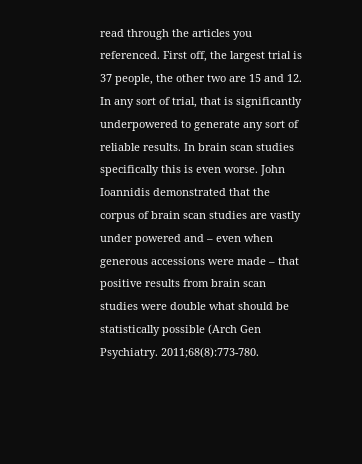read through the articles you referenced. First off, the largest trial is 37 people, the other two are 15 and 12. In any sort of trial, that is significantly underpowered to generate any sort of reliable results. In brain scan studies specifically this is even worse. John Ioannidis demonstrated that the corpus of brain scan studies are vastly under powered and – even when generous accessions were made – that positive results from brain scan studies were double what should be statistically possible (Arch Gen Psychiatry. 2011;68(8):773-780.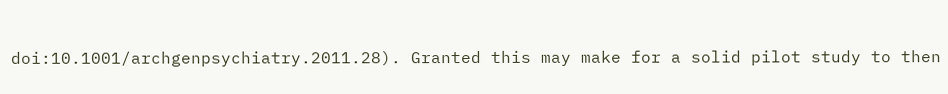doi:10.1001/archgenpsychiatry.2011.28). Granted this may make for a solid pilot study to then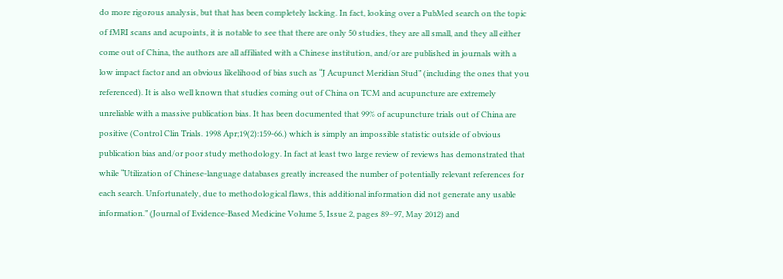do more rigorous analysis, but that has been completely lacking. In fact, looking over a PubMed search on the topic of fMRI scans and acupoints, it is notable to see that there are only 50 studies, they are all small, and they all either come out of China, the authors are all affiliated with a Chinese institution, and/or are published in journals with a low impact factor and an obvious likelihood of bias such as “J Acupunct Meridian Stud” (including the ones that you referenced). It is also well known that studies coming out of China on TCM and acupuncture are extremely unreliable with a massive publication bias. It has been documented that 99% of acupuncture trials out of China are positive (Control Clin Trials. 1998 Apr;19(2):159-66.) which is simply an impossible statistic outside of obvious publication bias and/or poor study methodology. In fact at least two large review of reviews has demonstrated that while “Utilization of Chinese-language databases greatly increased the number of potentially relevant references for each search. Unfortunately, due to methodological flaws, this additional information did not generate any usable information.” (Journal of Evidence-Based Medicine Volume 5, Issue 2, pages 89–97, May 2012) and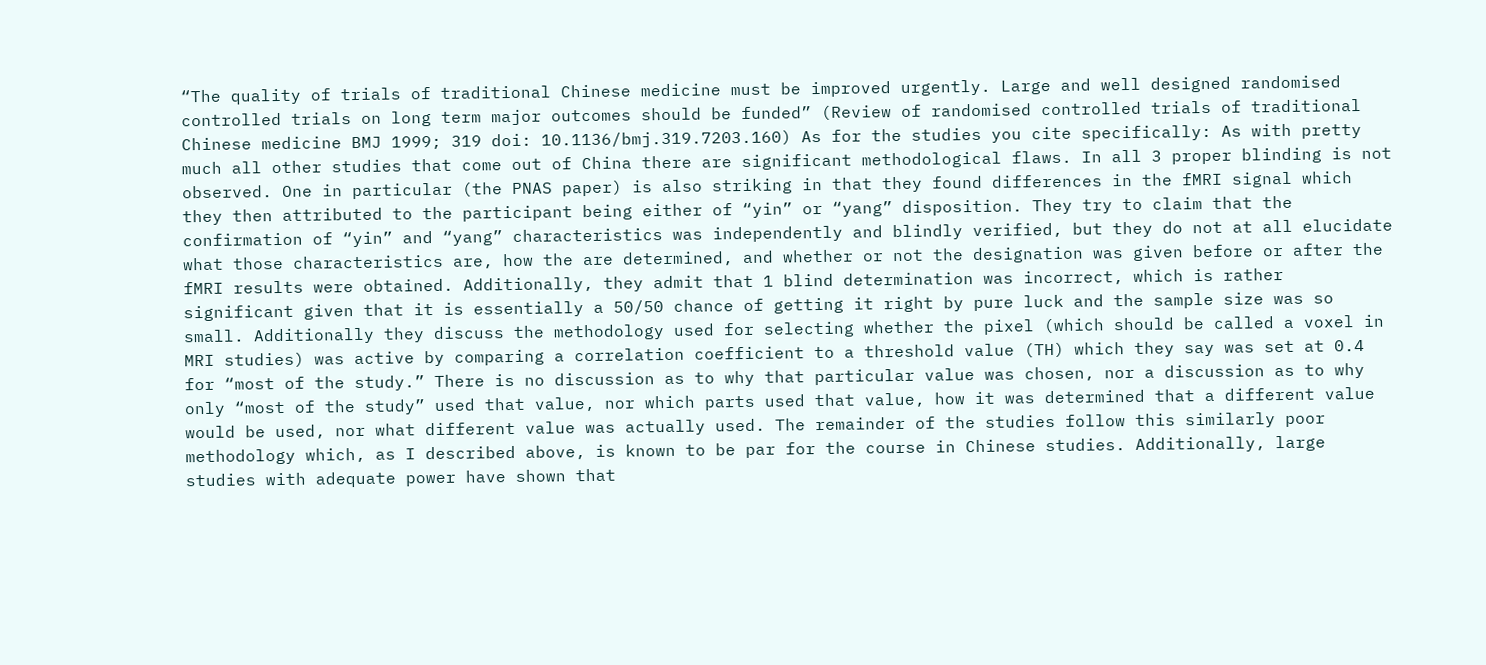“The quality of trials of traditional Chinese medicine must be improved urgently. Large and well designed randomised controlled trials on long term major outcomes should be funded” (Review of randomised controlled trials of traditional Chinese medicine BMJ 1999; 319 doi: 10.1136/bmj.319.7203.160) As for the studies you cite specifically: As with pretty much all other studies that come out of China there are significant methodological flaws. In all 3 proper blinding is not observed. One in particular (the PNAS paper) is also striking in that they found differences in the fMRI signal which they then attributed to the participant being either of “yin” or “yang” disposition. They try to claim that the confirmation of “yin” and “yang” characteristics was independently and blindly verified, but they do not at all elucidate what those characteristics are, how the are determined, and whether or not the designation was given before or after the fMRI results were obtained. Additionally, they admit that 1 blind determination was incorrect, which is rather significant given that it is essentially a 50/50 chance of getting it right by pure luck and the sample size was so small. Additionally they discuss the methodology used for selecting whether the pixel (which should be called a voxel in MRI studies) was active by comparing a correlation coefficient to a threshold value (TH) which they say was set at 0.4 for “most of the study.” There is no discussion as to why that particular value was chosen, nor a discussion as to why only “most of the study” used that value, nor which parts used that value, how it was determined that a different value would be used, nor what different value was actually used. The remainder of the studies follow this similarly poor methodology which, as I described above, is known to be par for the course in Chinese studies. Additionally, large studies with adequate power have shown that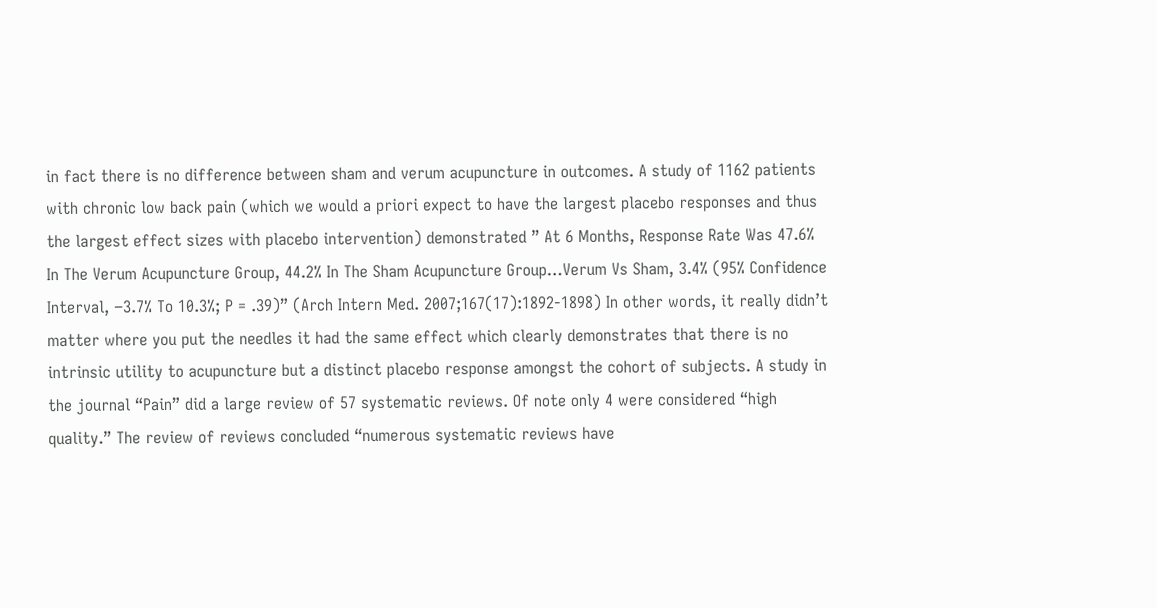in fact there is no difference between sham and verum acupuncture in outcomes. A study of 1162 patients with chronic low back pain (which we would a priori expect to have the largest placebo responses and thus the largest effect sizes with placebo intervention) demonstrated ” At 6 Months, Response Rate Was 47.6% In The Verum Acupuncture Group, 44.2% In The Sham Acupuncture Group…Verum Vs Sham, 3.4% (95% Confidence Interval, −3.7% To 10.3%; P = .39)” (Arch Intern Med. 2007;167(17):1892-1898) In other words, it really didn’t matter where you put the needles it had the same effect which clearly demonstrates that there is no intrinsic utility to acupuncture but a distinct placebo response amongst the cohort of subjects. A study in the journal “Pain” did a large review of 57 systematic reviews. Of note only 4 were considered “high quality.” The review of reviews concluded “numerous systematic reviews have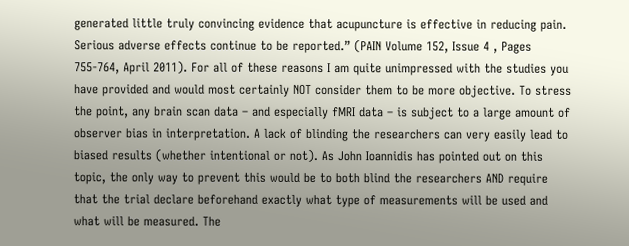generated little truly convincing evidence that acupuncture is effective in reducing pain. Serious adverse effects continue to be reported.” (PAIN Volume 152, Issue 4 , Pages 755-764, April 2011). For all of these reasons I am quite unimpressed with the studies you have provided and would most certainly NOT consider them to be more objective. To stress the point, any brain scan data – and especially fMRI data – is subject to a large amount of observer bias in interpretation. A lack of blinding the researchers can very easily lead to biased results (whether intentional or not). As John Ioannidis has pointed out on this topic, the only way to prevent this would be to both blind the researchers AND require that the trial declare beforehand exactly what type of measurements will be used and what will be measured. The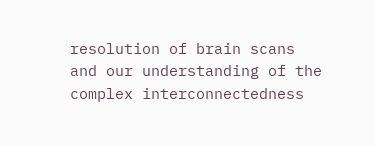resolution of brain scans and our understanding of the complex interconnectedness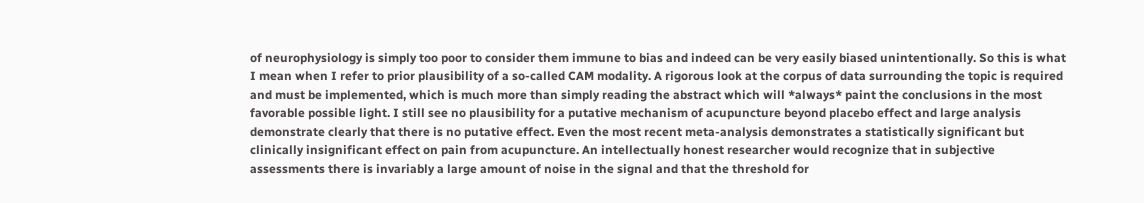of neurophysiology is simply too poor to consider them immune to bias and indeed can be very easily biased unintentionally. So this is what I mean when I refer to prior plausibility of a so-called CAM modality. A rigorous look at the corpus of data surrounding the topic is required and must be implemented, which is much more than simply reading the abstract which will *always* paint the conclusions in the most favorable possible light. I still see no plausibility for a putative mechanism of acupuncture beyond placebo effect and large analysis demonstrate clearly that there is no putative effect. Even the most recent meta-analysis demonstrates a statistically significant but clinically insignificant effect on pain from acupuncture. An intellectually honest researcher would recognize that in subjective assessments there is invariably a large amount of noise in the signal and that the threshold for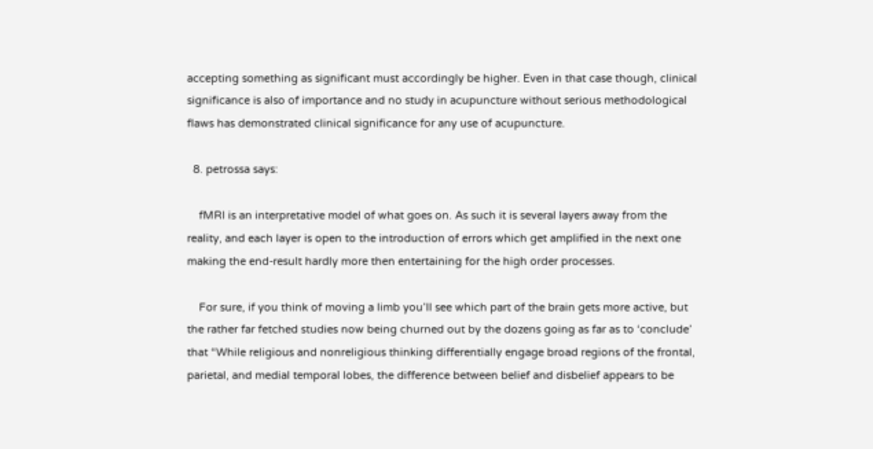accepting something as significant must accordingly be higher. Even in that case though, clinical significance is also of importance and no study in acupuncture without serious methodological flaws has demonstrated clinical significance for any use of acupuncture.

  8. petrossa says:

    fMRI is an interpretative model of what goes on. As such it is several layers away from the reality, and each layer is open to the introduction of errors which get amplified in the next one making the end-result hardly more then entertaining for the high order processes.

    For sure, if you think of moving a limb you’ll see which part of the brain gets more active, but the rather far fetched studies now being churned out by the dozens going as far as to ‘conclude’ that “While religious and nonreligious thinking differentially engage broad regions of the frontal, parietal, and medial temporal lobes, the difference between belief and disbelief appears to be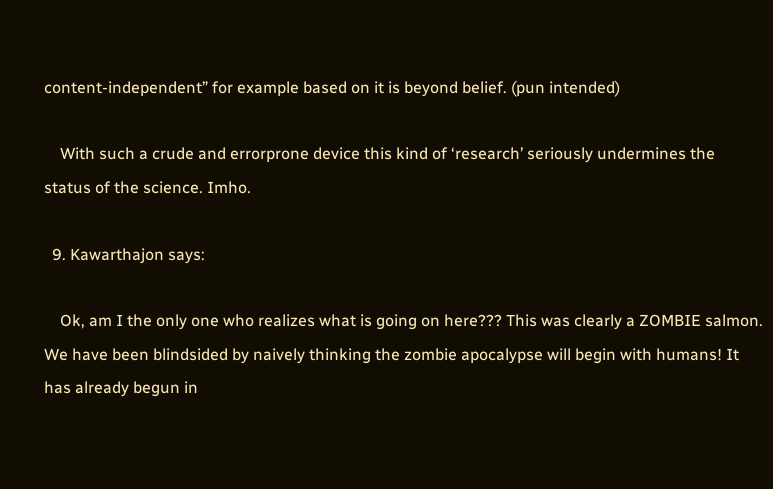content-independent” for example based on it is beyond belief. (pun intended)

    With such a crude and errorprone device this kind of ‘research’ seriously undermines the status of the science. Imho.

  9. Kawarthajon says:

    Ok, am I the only one who realizes what is going on here??? This was clearly a ZOMBIE salmon. We have been blindsided by naively thinking the zombie apocalypse will begin with humans! It has already begun in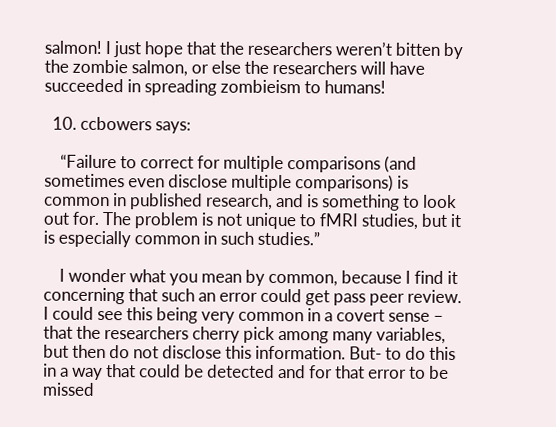salmon! I just hope that the researchers weren’t bitten by the zombie salmon, or else the researchers will have succeeded in spreading zombieism to humans!

  10. ccbowers says:

    “Failure to correct for multiple comparisons (and sometimes even disclose multiple comparisons) is common in published research, and is something to look out for. The problem is not unique to fMRI studies, but it is especially common in such studies.”

    I wonder what you mean by common, because I find it concerning that such an error could get pass peer review. I could see this being very common in a covert sense – that the researchers cherry pick among many variables, but then do not disclose this information. But- to do this in a way that could be detected and for that error to be missed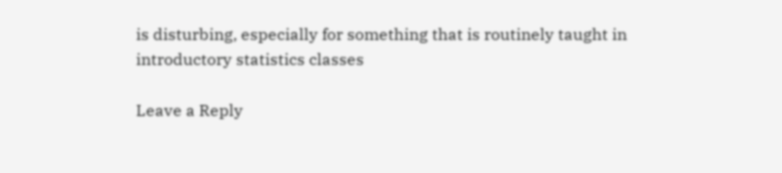is disturbing, especially for something that is routinely taught in introductory statistics classes

Leave a Reply